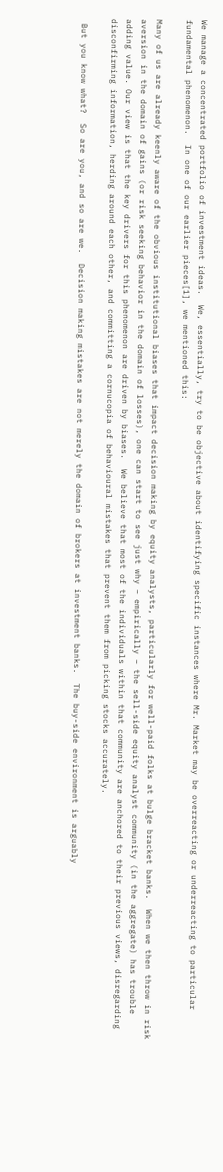We manage a concentrated portfolio of investment ideas.  We, essentially, try to be objective about identifying specific instances where Mr. Market may be overreacting or underreacting to particular fundamental phenomenon.  In one of our earlier pieces[1], we mentioned this:

Many of us are already keenly aware of the obvious institutional biases that impact decision making by equity analysts, particularly for well-paid folks at bulge bracket banks.  When we then throw in risk aversion in the domain of gains (or risk seeking behavior in the domain of losses), one can start to see just why – empirically – the sell-side equity analyst community (in the aggregate) has trouble adding value. Our view is that the key drivers for this phenomenon are driven by biases.  We believe that most of the individuals within that community are anchored to their previous views, disregarding disconfirming information, herding around each other, and committing a cornucopia of behavioural mistakes that prevent them from picking stocks accurately.

 But you know what?  So are you, and so are we.  Decision making mistakes are not merely the domain of brokers at investment banks.  The buy-side environment is arguably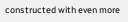constructed with even more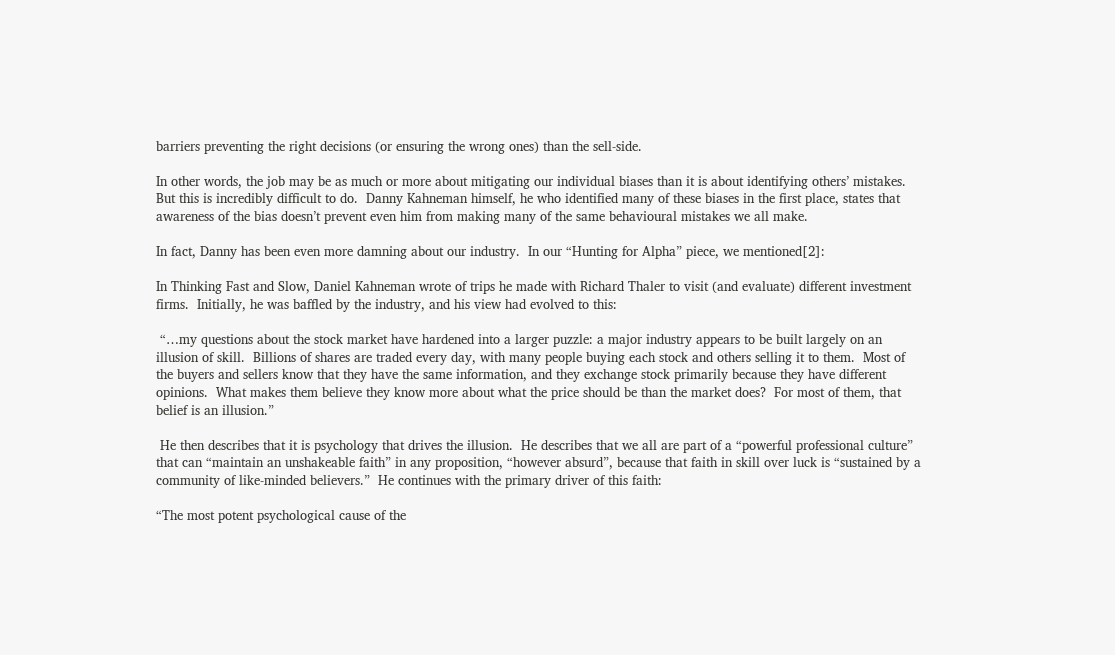barriers preventing the right decisions (or ensuring the wrong ones) than the sell-side.

In other words, the job may be as much or more about mitigating our individual biases than it is about identifying others’ mistakes.  But this is incredibly difficult to do.  Danny Kahneman himself, he who identified many of these biases in the first place, states that awareness of the bias doesn’t prevent even him from making many of the same behavioural mistakes we all make.

In fact, Danny has been even more damning about our industry.  In our “Hunting for Alpha” piece, we mentioned[2]:

In Thinking Fast and Slow, Daniel Kahneman wrote of trips he made with Richard Thaler to visit (and evaluate) different investment firms.  Initially, he was baffled by the industry, and his view had evolved to this:

 “…my questions about the stock market have hardened into a larger puzzle: a major industry appears to be built largely on an illusion of skill.  Billions of shares are traded every day, with many people buying each stock and others selling it to them.  Most of the buyers and sellers know that they have the same information, and they exchange stock primarily because they have different opinions.  What makes them believe they know more about what the price should be than the market does?  For most of them, that belief is an illusion.”

 He then describes that it is psychology that drives the illusion.  He describes that we all are part of a “powerful professional culture” that can “maintain an unshakeable faith” in any proposition, “however absurd”, because that faith in skill over luck is “sustained by a community of like-minded believers.”  He continues with the primary driver of this faith:

“The most potent psychological cause of the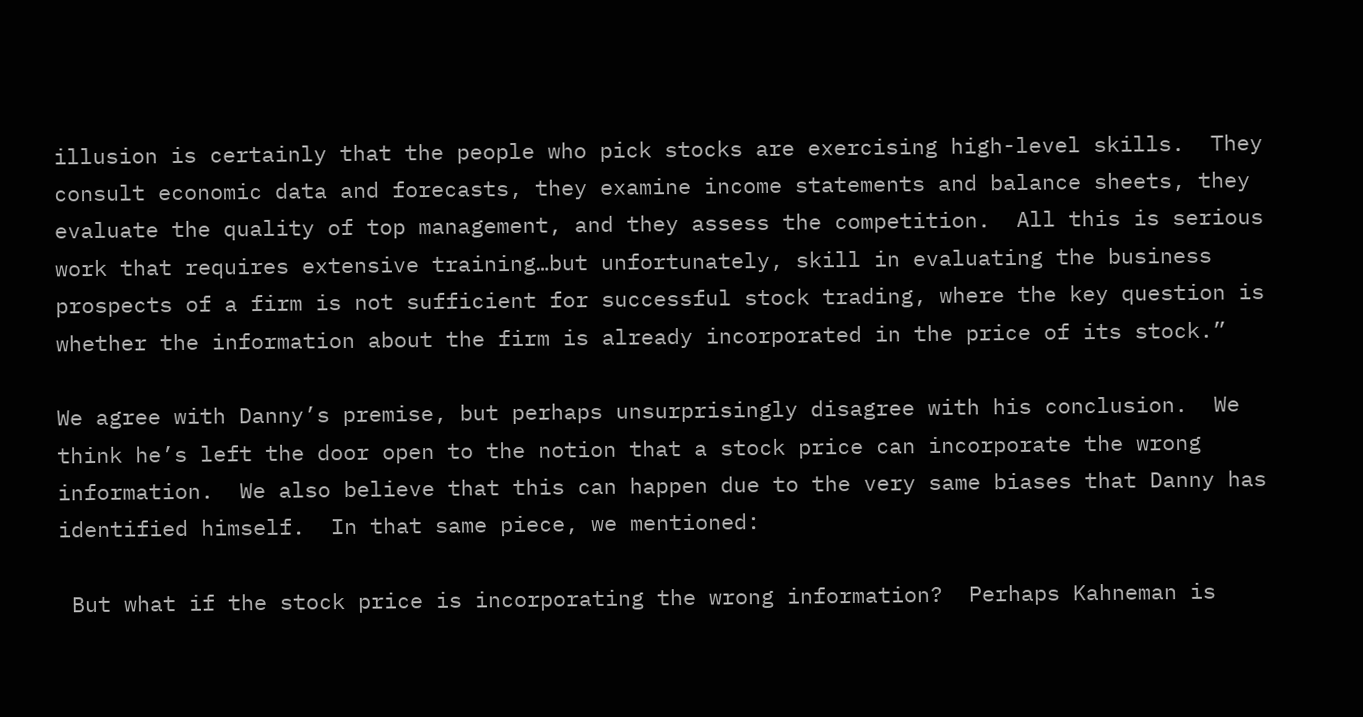illusion is certainly that the people who pick stocks are exercising high-level skills.  They consult economic data and forecasts, they examine income statements and balance sheets, they evaluate the quality of top management, and they assess the competition.  All this is serious work that requires extensive training…but unfortunately, skill in evaluating the business prospects of a firm is not sufficient for successful stock trading, where the key question is whether the information about the firm is already incorporated in the price of its stock.”

We agree with Danny’s premise, but perhaps unsurprisingly disagree with his conclusion.  We think he’s left the door open to the notion that a stock price can incorporate the wrong information.  We also believe that this can happen due to the very same biases that Danny has identified himself.  In that same piece, we mentioned:

 But what if the stock price is incorporating the wrong information?  Perhaps Kahneman is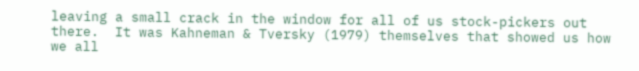leaving a small crack in the window for all of us stock-pickers out there.  It was Kahneman & Tversky (1979) themselves that showed us how we all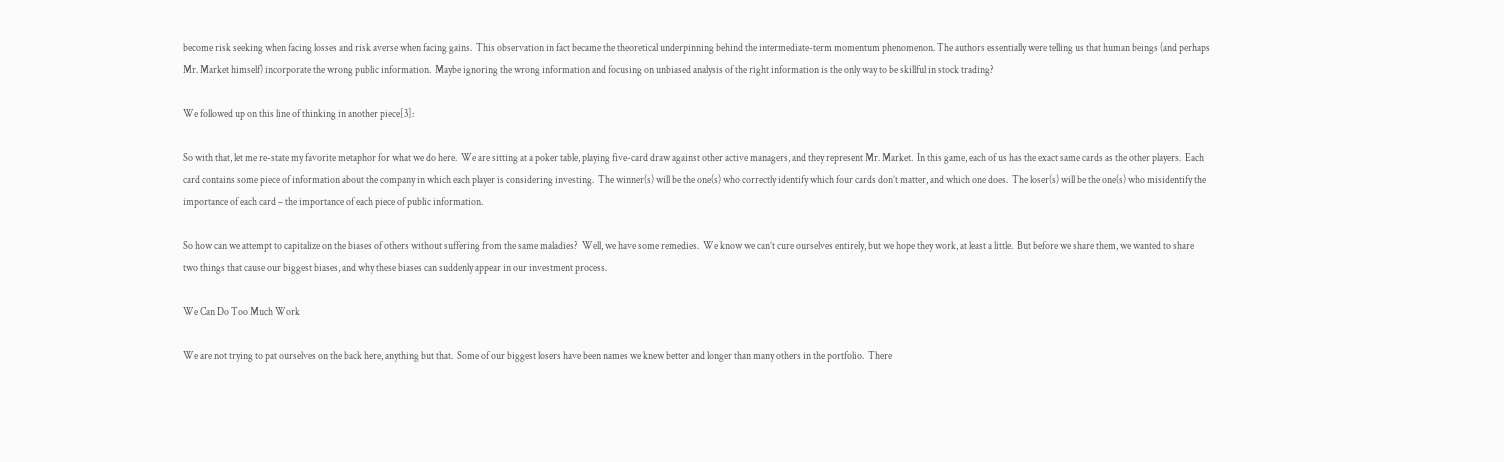become risk seeking when facing losses and risk averse when facing gains.  This observation in fact became the theoretical underpinning behind the intermediate-term momentum phenomenon. The authors essentially were telling us that human beings (and perhaps Mr. Market himself) incorporate the wrong public information.  Maybe ignoring the wrong information and focusing on unbiased analysis of the right information is the only way to be skillful in stock trading?

We followed up on this line of thinking in another piece[3]:

So with that, let me re-state my favorite metaphor for what we do here.  We are sitting at a poker table, playing five-card draw against other active managers, and they represent Mr. Market.  In this game, each of us has the exact same cards as the other players.  Each card contains some piece of information about the company in which each player is considering investing.  The winner(s) will be the one(s) who correctly identify which four cards don’t matter, and which one does.  The loser(s) will be the one(s) who misidentify the importance of each card – the importance of each piece of public information.

So how can we attempt to capitalize on the biases of others without suffering from the same maladies?  Well, we have some remedies.  We know we can’t cure ourselves entirely, but we hope they work, at least a little.  But before we share them, we wanted to share two things that cause our biggest biases, and why these biases can suddenly appear in our investment process.

We Can Do Too Much Work

We are not trying to pat ourselves on the back here, anything but that.  Some of our biggest losers have been names we knew better and longer than many others in the portfolio.  There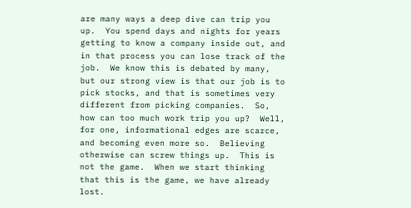are many ways a deep dive can trip you up.  You spend days and nights for years getting to know a company inside out, and in that process you can lose track of the job.  We know this is debated by many, but our strong view is that our job is to pick stocks, and that is sometimes very different from picking companies.  So, how can too much work trip you up?  Well, for one, informational edges are scarce, and becoming even more so.  Believing otherwise can screw things up.  This is not the game.  When we start thinking that this is the game, we have already lost.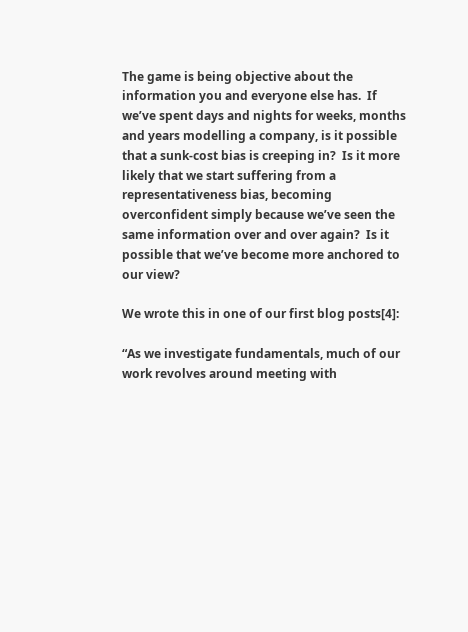The game is being objective about the information you and everyone else has.  If we’ve spent days and nights for weeks, months and years modelling a company, is it possible that a sunk-cost bias is creeping in?  Is it more likely that we start suffering from a representativeness bias, becoming overconfident simply because we’ve seen the same information over and over again?  Is it possible that we’ve become more anchored to our view?

We wrote this in one of our first blog posts[4]:

“As we investigate fundamentals, much of our work revolves around meeting with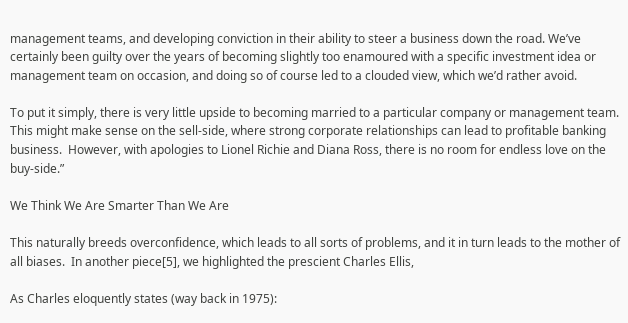management teams, and developing conviction in their ability to steer a business down the road. We’ve certainly been guilty over the years of becoming slightly too enamoured with a specific investment idea or management team on occasion, and doing so of course led to a clouded view, which we’d rather avoid.

To put it simply, there is very little upside to becoming married to a particular company or management team.  This might make sense on the sell-side, where strong corporate relationships can lead to profitable banking business.  However, with apologies to Lionel Richie and Diana Ross, there is no room for endless love on the buy-side.”

We Think We Are Smarter Than We Are

This naturally breeds overconfidence, which leads to all sorts of problems, and it in turn leads to the mother of all biases.  In another piece[5], we highlighted the prescient Charles Ellis,

As Charles eloquently states (way back in 1975):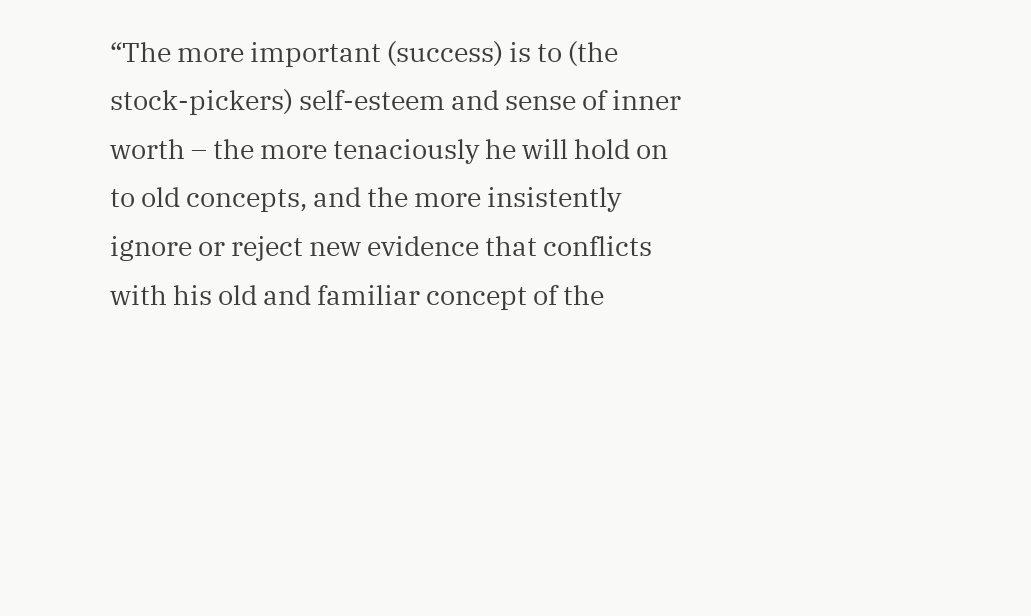“The more important (success) is to (the stock-pickers) self-esteem and sense of inner worth – the more tenaciously he will hold on to old concepts, and the more insistently ignore or reject new evidence that conflicts with his old and familiar concept of the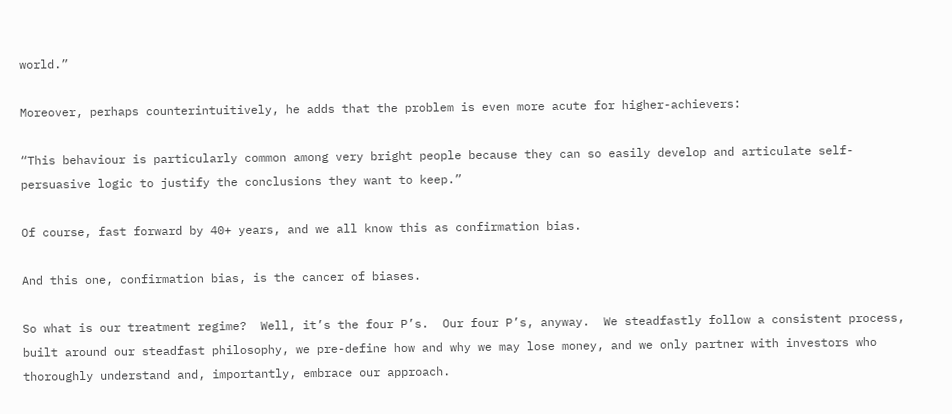world.”

Moreover, perhaps counterintuitively, he adds that the problem is even more acute for higher-achievers:

“This behaviour is particularly common among very bright people because they can so easily develop and articulate self-persuasive logic to justify the conclusions they want to keep.”

Of course, fast forward by 40+ years, and we all know this as confirmation bias.

And this one, confirmation bias, is the cancer of biases.

So what is our treatment regime?  Well, it’s the four P’s.  Our four P’s, anyway.  We steadfastly follow a consistent process, built around our steadfast philosophy, we pre-define how and why we may lose money, and we only partner with investors who thoroughly understand and, importantly, embrace our approach.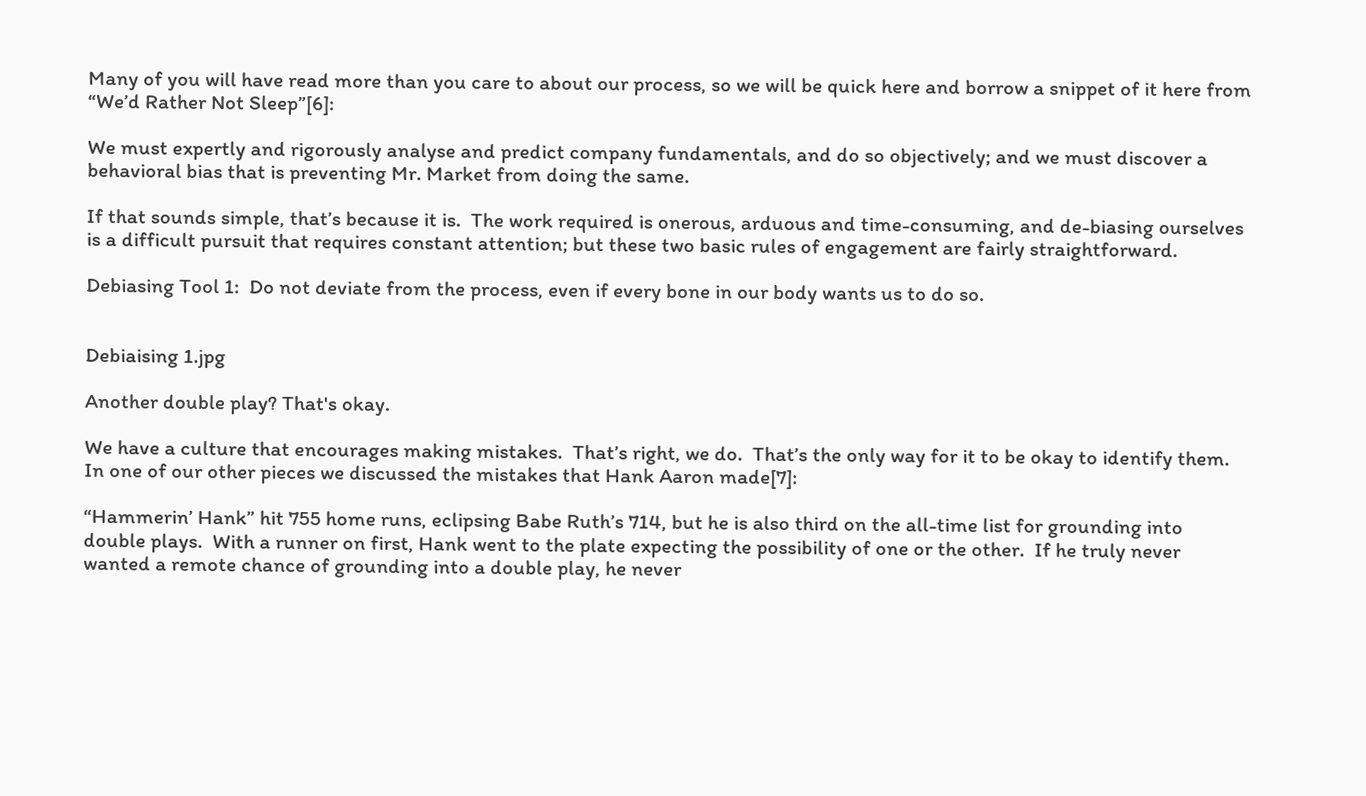Many of you will have read more than you care to about our process, so we will be quick here and borrow a snippet of it here from “We’d Rather Not Sleep”[6]:

We must expertly and rigorously analyse and predict company fundamentals, and do so objectively; and we must discover a behavioral bias that is preventing Mr. Market from doing the same.

If that sounds simple, that’s because it is.  The work required is onerous, arduous and time-consuming, and de-biasing ourselves is a difficult pursuit that requires constant attention; but these two basic rules of engagement are fairly straightforward.

Debiasing Tool 1:  Do not deviate from the process, even if every bone in our body wants us to do so.


Debiaising 1.jpg

Another double play? That's okay.

We have a culture that encourages making mistakes.  That’s right, we do.  That’s the only way for it to be okay to identify them.  In one of our other pieces we discussed the mistakes that Hank Aaron made[7]:

“Hammerin’ Hank” hit 755 home runs, eclipsing Babe Ruth’s 714, but he is also third on the all-time list for grounding into double plays.  With a runner on first, Hank went to the plate expecting the possibility of one or the other.  If he truly never wanted a remote chance of grounding into a double play, he never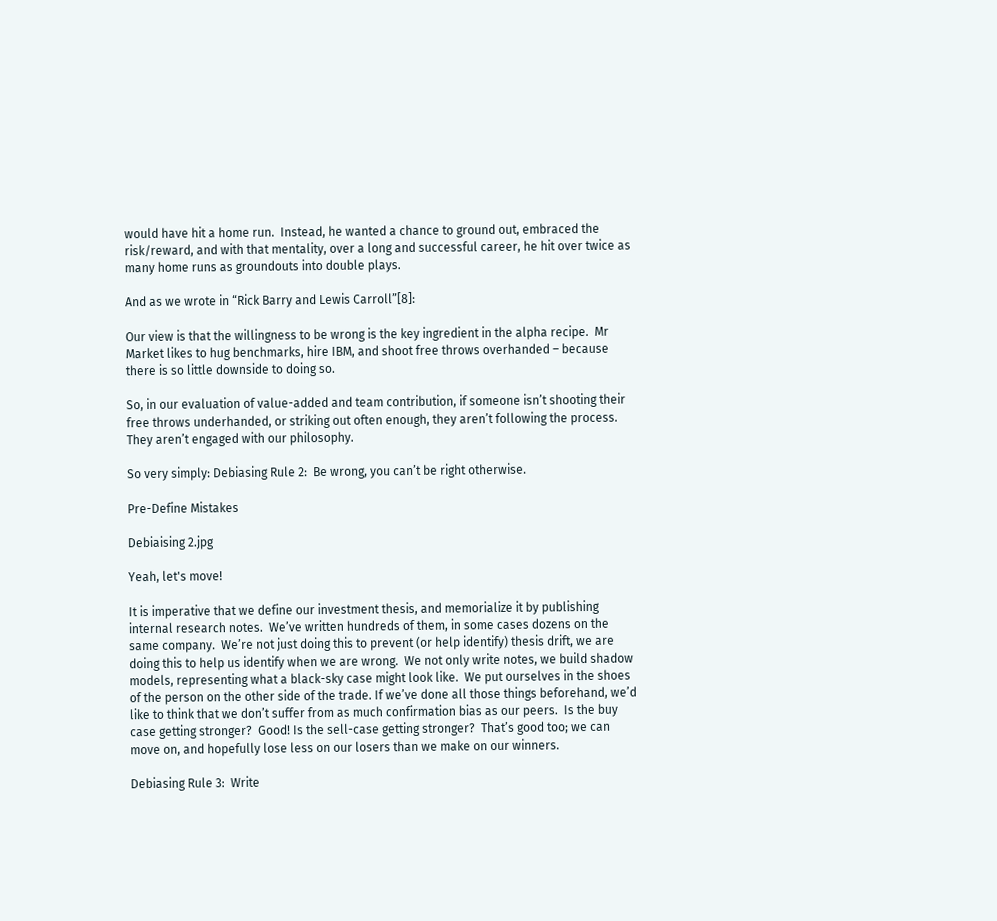would have hit a home run.  Instead, he wanted a chance to ground out, embraced the risk/reward, and with that mentality, over a long and successful career, he hit over twice as many home runs as groundouts into double plays.

And as we wrote in “Rick Barry and Lewis Carroll”[8]:

Our view is that the willingness to be wrong is the key ingredient in the alpha recipe.  Mr Market likes to hug benchmarks, hire IBM, and shoot free throws overhanded – because there is so little downside to doing so.

So, in our evaluation of value-added and team contribution, if someone isn’t shooting their free throws underhanded, or striking out often enough, they aren’t following the process.  They aren’t engaged with our philosophy.

So very simply: Debiasing Rule 2:  Be wrong, you can’t be right otherwise.

Pre-Define Mistakes

Debiaising 2.jpg

Yeah, let's move!

It is imperative that we define our investment thesis, and memorialize it by publishing internal research notes.  We’ve written hundreds of them, in some cases dozens on the same company.  We’re not just doing this to prevent (or help identify) thesis drift, we are doing this to help us identify when we are wrong.  We not only write notes, we build shadow models, representing what a black-sky case might look like.  We put ourselves in the shoes of the person on the other side of the trade. If we’ve done all those things beforehand, we’d like to think that we don’t suffer from as much confirmation bias as our peers.  Is the buy case getting stronger?  Good! Is the sell-case getting stronger?  That’s good too; we can move on, and hopefully lose less on our losers than we make on our winners.

Debiasing Rule 3:  Write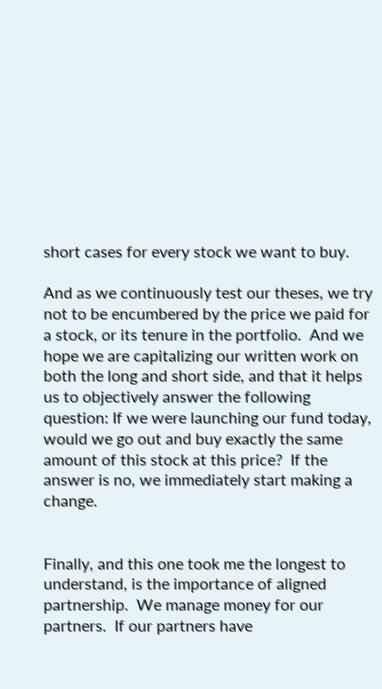short cases for every stock we want to buy.

And as we continuously test our theses, we try not to be encumbered by the price we paid for a stock, or its tenure in the portfolio.  And we hope we are capitalizing our written work on both the long and short side, and that it helps us to objectively answer the following question: If we were launching our fund today, would we go out and buy exactly the same amount of this stock at this price?  If the answer is no, we immediately start making a change.


Finally, and this one took me the longest to understand, is the importance of aligned partnership.  We manage money for our partners.  If our partners have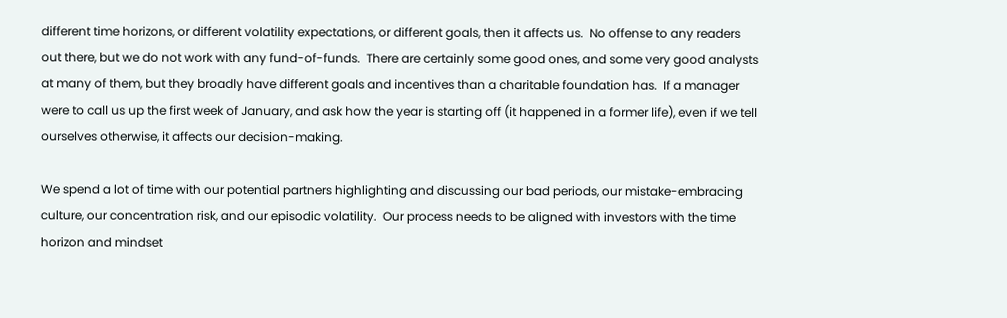different time horizons, or different volatility expectations, or different goals, then it affects us.  No offense to any readers out there, but we do not work with any fund-of-funds.  There are certainly some good ones, and some very good analysts at many of them, but they broadly have different goals and incentives than a charitable foundation has.  If a manager were to call us up the first week of January, and ask how the year is starting off (it happened in a former life), even if we tell ourselves otherwise, it affects our decision-making.

We spend a lot of time with our potential partners highlighting and discussing our bad periods, our mistake-embracing culture, our concentration risk, and our episodic volatility.  Our process needs to be aligned with investors with the time horizon and mindset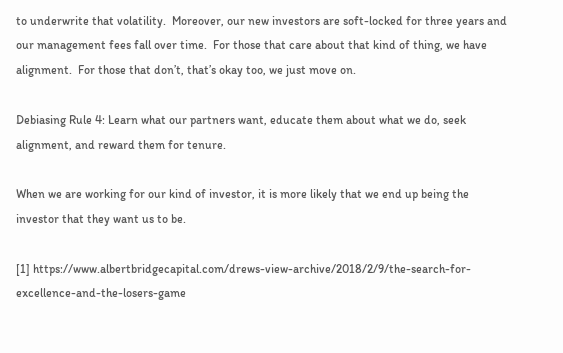to underwrite that volatility.  Moreover, our new investors are soft-locked for three years and our management fees fall over time.  For those that care about that kind of thing, we have alignment.  For those that don’t, that’s okay too, we just move on.

Debiasing Rule 4: Learn what our partners want, educate them about what we do, seek alignment, and reward them for tenure.

When we are working for our kind of investor, it is more likely that we end up being the investor that they want us to be.

[1] https://www.albertbridgecapital.com/drews-view-archive/2018/2/9/the-search-for-excellence-and-the-losers-game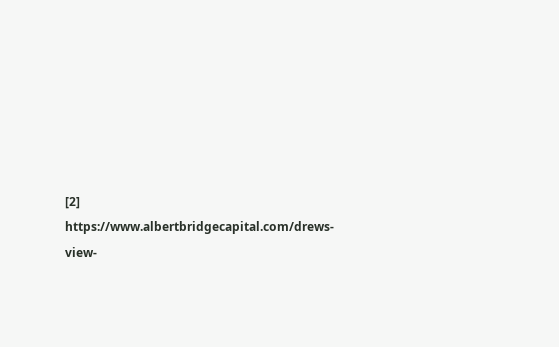[2] https://www.albertbridgecapital.com/drews-view-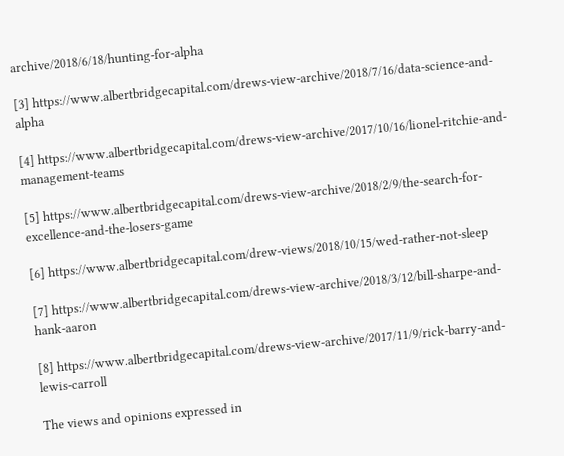archive/2018/6/18/hunting-for-alpha

[3] https://www.albertbridgecapital.com/drews-view-archive/2018/7/16/data-science-and-alpha

[4] https://www.albertbridgecapital.com/drews-view-archive/2017/10/16/lionel-ritchie-and-management-teams

[5] https://www.albertbridgecapital.com/drews-view-archive/2018/2/9/the-search-for-excellence-and-the-losers-game

[6] https://www.albertbridgecapital.com/drew-views/2018/10/15/wed-rather-not-sleep

[7] https://www.albertbridgecapital.com/drews-view-archive/2018/3/12/bill-sharpe-and-hank-aaron

[8] https://www.albertbridgecapital.com/drews-view-archive/2017/11/9/rick-barry-and-lewis-carroll

The views and opinions expressed in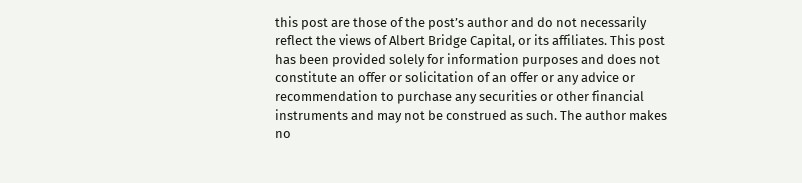this post are those of the post’s author and do not necessarily reflect the views of Albert Bridge Capital, or its affiliates. This post has been provided solely for information purposes and does not constitute an offer or solicitation of an offer or any advice or recommendation to purchase any securities or other financial instruments and may not be construed as such. The author makes no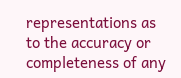representations as to the accuracy or completeness of any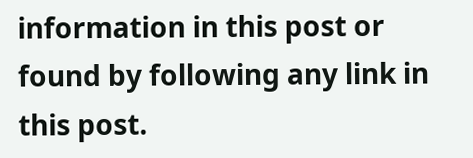information in this post or found by following any link in this post.